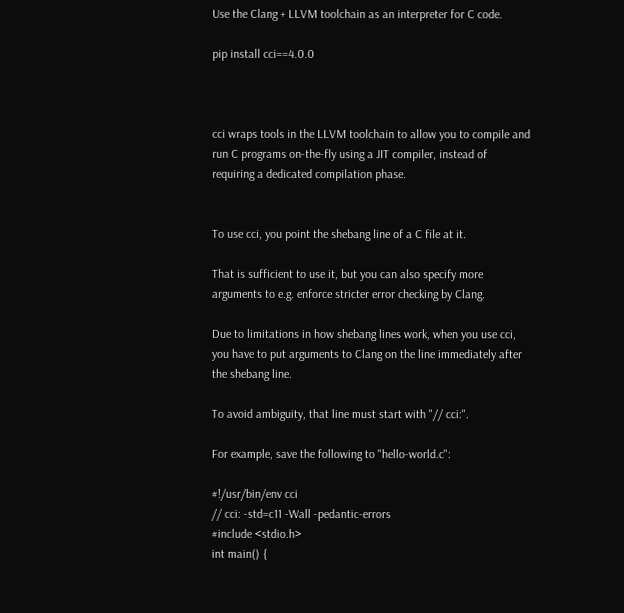Use the Clang + LLVM toolchain as an interpreter for C code.

pip install cci==4.0.0



cci wraps tools in the LLVM toolchain to allow you to compile and run C programs on-the-fly using a JIT compiler, instead of requiring a dedicated compilation phase.


To use cci, you point the shebang line of a C file at it.

That is sufficient to use it, but you can also specify more arguments to e.g. enforce stricter error checking by Clang.

Due to limitations in how shebang lines work, when you use cci, you have to put arguments to Clang on the line immediately after the shebang line.

To avoid ambiguity, that line must start with "// cci:".

For example, save the following to "hello-world.c":

#!/usr/bin/env cci
// cci: -std=c11 -Wall -pedantic-errors
#include <stdio.h>
int main() {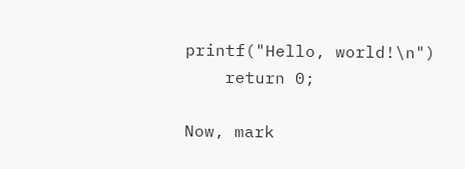printf("Hello, world!\n")
    return 0;

Now, mark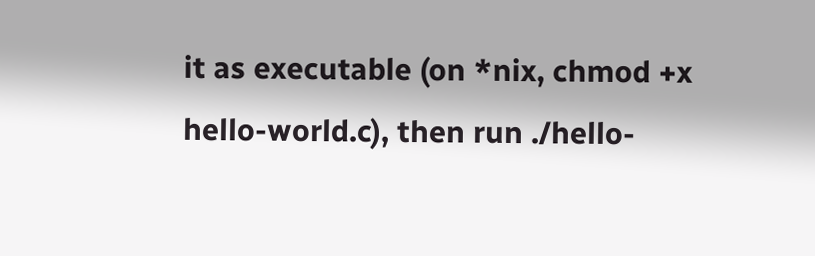it as executable (on *nix, chmod +x hello-world.c), then run ./hello-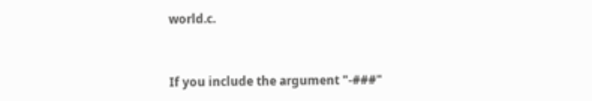world.c.


If you include the argument "-###"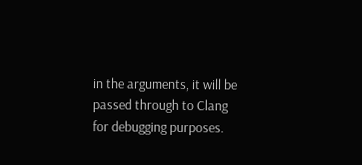in the arguments, it will be passed through to Clang for debugging purposes.